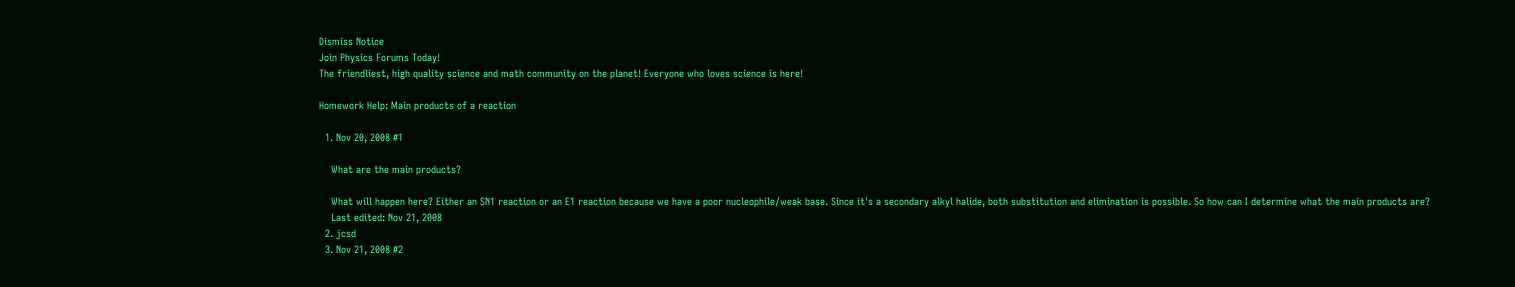Dismiss Notice
Join Physics Forums Today!
The friendliest, high quality science and math community on the planet! Everyone who loves science is here!

Homework Help: Main products of a reaction

  1. Nov 20, 2008 #1

    What are the main products?

    What will happen here? Either an SN1 reaction or an E1 reaction because we have a poor nucleophile/weak base. Since it's a secondary alkyl halide, both substitution and elimination is possible. So how can I determine what the main products are?
    Last edited: Nov 21, 2008
  2. jcsd
  3. Nov 21, 2008 #2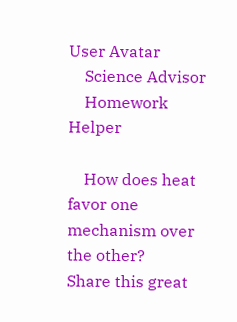User Avatar
    Science Advisor
    Homework Helper

    How does heat favor one mechanism over the other?
Share this great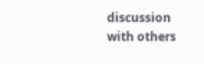discussion with others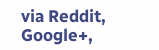via Reddit, Google+,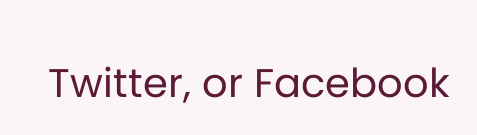Twitter, or Facebook